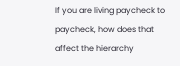If you are living paycheck to paycheck, how does that affect the hierarchy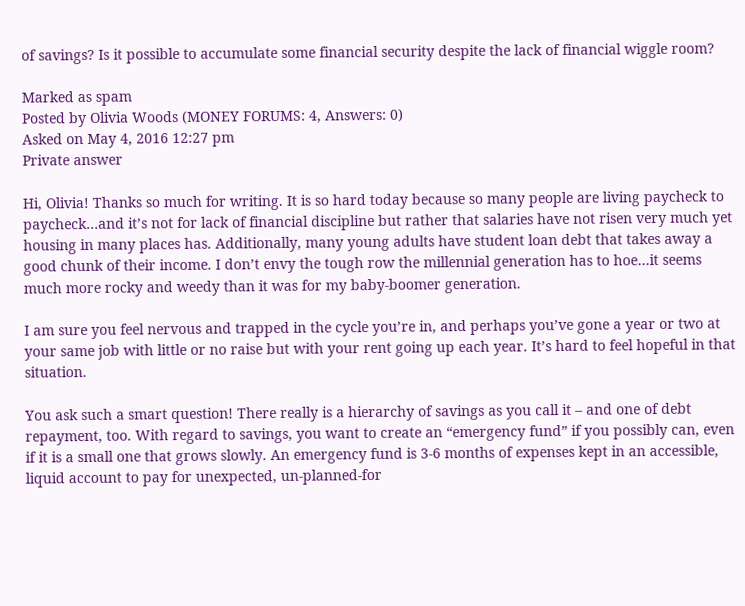of savings? Is it possible to accumulate some financial security despite the lack of financial wiggle room?

Marked as spam
Posted by Olivia Woods (MONEY FORUMS: 4, Answers: 0)
Asked on May 4, 2016 12:27 pm
Private answer

Hi, Olivia! Thanks so much for writing. It is so hard today because so many people are living paycheck to paycheck…and it’s not for lack of financial discipline but rather that salaries have not risen very much yet housing in many places has. Additionally, many young adults have student loan debt that takes away a good chunk of their income. I don’t envy the tough row the millennial generation has to hoe…it seems much more rocky and weedy than it was for my baby-boomer generation.

I am sure you feel nervous and trapped in the cycle you’re in, and perhaps you’ve gone a year or two at your same job with little or no raise but with your rent going up each year. It’s hard to feel hopeful in that situation.

You ask such a smart question! There really is a hierarchy of savings as you call it – and one of debt repayment, too. With regard to savings, you want to create an “emergency fund” if you possibly can, even if it is a small one that grows slowly. An emergency fund is 3-6 months of expenses kept in an accessible, liquid account to pay for unexpected, un-planned-for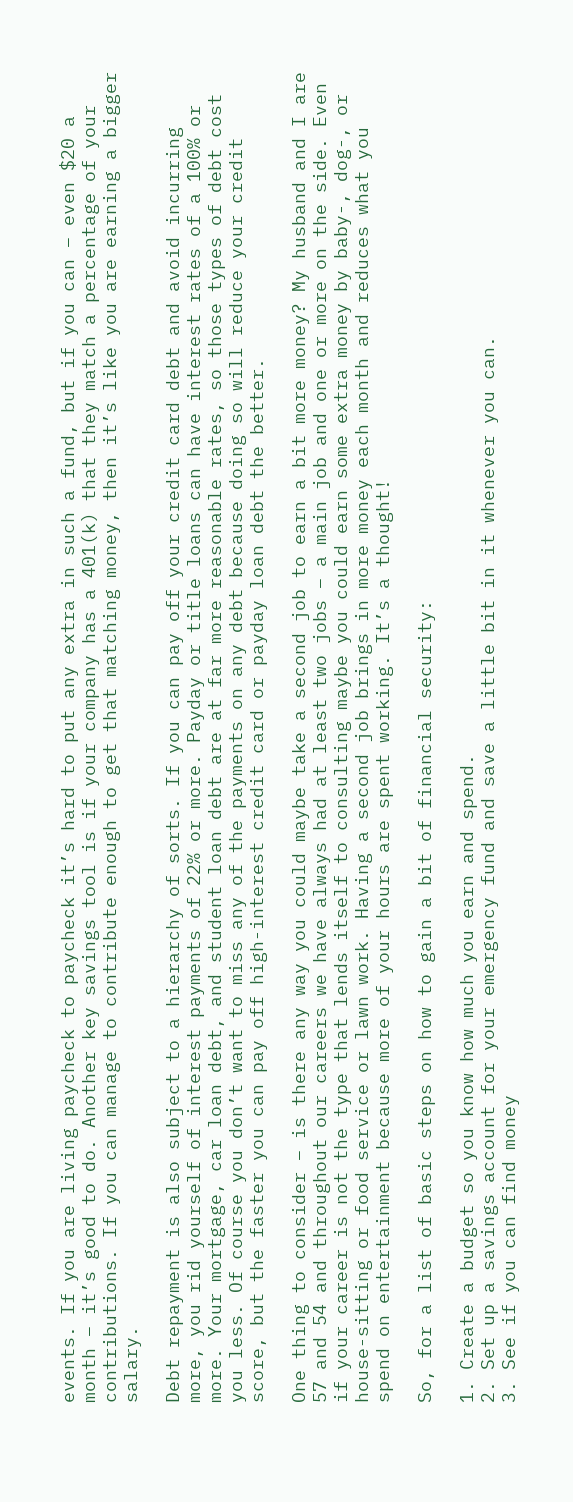events. If you are living paycheck to paycheck it’s hard to put any extra in such a fund, but if you can – even $20 a month – it’s good to do. Another key savings tool is if your company has a 401(k) that they match a percentage of your contributions. If you can manage to contribute enough to get that matching money, then it’s like you are earning a bigger salary.

Debt repayment is also subject to a hierarchy of sorts. If you can pay off your credit card debt and avoid incurring more, you rid yourself of interest payments of 22% or more. Payday or title loans can have interest rates of a 100% or more. Your mortgage, car loan debt, and student loan debt are at far more reasonable rates, so those types of debt cost you less. Of course you don’t want to miss any of the payments on any debt because doing so will reduce your credit score, but the faster you can pay off high-interest credit card or payday loan debt the better.

One thing to consider – is there any way you could maybe take a second job to earn a bit more money? My husband and I are 57 and 54 and throughout our careers we have always had at least two jobs – a main job and one or more on the side. Even if your career is not the type that lends itself to consulting maybe you could earn some extra money by baby-, dog-, or house-sitting or food service or lawn work. Having a second job brings in more money each month and reduces what you spend on entertainment because more of your hours are spent working. It’s a thought!

So, for a list of basic steps on how to gain a bit of financial security:

1. Create a budget so you know how much you earn and spend.
2. Set up a savings account for your emergency fund and save a little bit in it whenever you can.
3. See if you can find money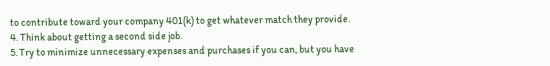to contribute toward your company 401(k) to get whatever match they provide.
4. Think about getting a second side job.
5. Try to minimize unnecessary expenses and purchases if you can, but you have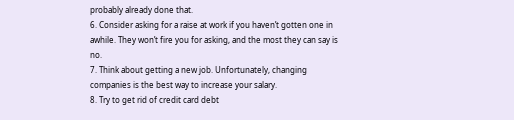probably already done that.
6. Consider asking for a raise at work if you haven’t gotten one in awhile. They won’t fire you for asking, and the most they can say is no.
7. Think about getting a new job. Unfortunately, changing companies is the best way to increase your salary.
8. Try to get rid of credit card debt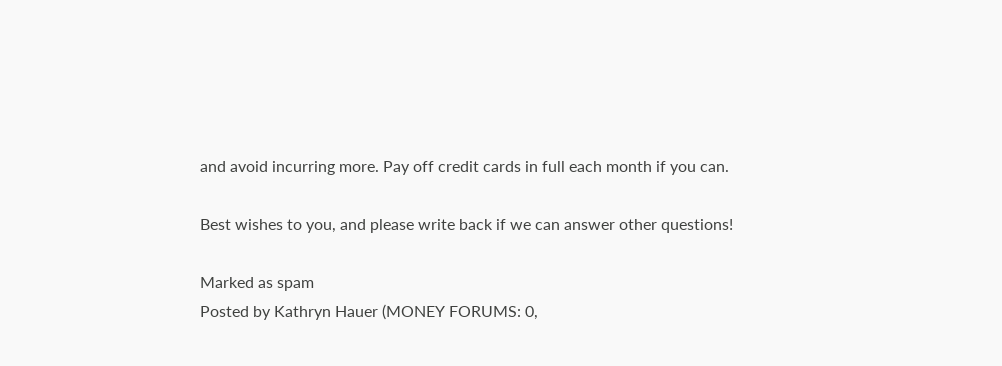and avoid incurring more. Pay off credit cards in full each month if you can.

Best wishes to you, and please write back if we can answer other questions!

Marked as spam
Posted by Kathryn Hauer (MONEY FORUMS: 0,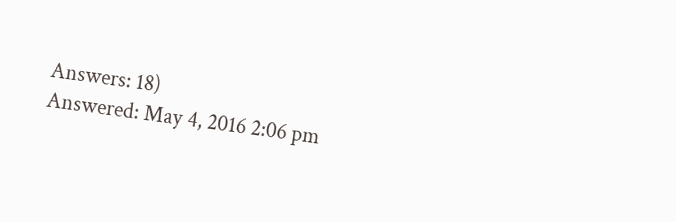Answers: 18)
Answered: May 4, 2016 2:06 pm